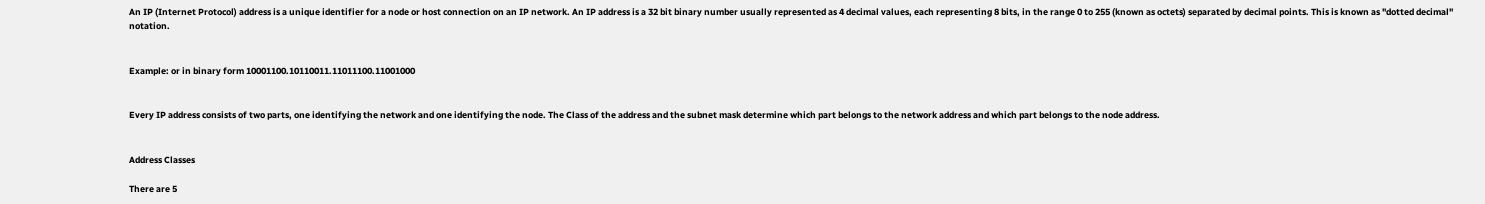An IP (Internet Protocol) address is a unique identifier for a node or host connection on an IP network. An IP address is a 32 bit binary number usually represented as 4 decimal values, each representing 8 bits, in the range 0 to 255 (known as octets) separated by decimal points. This is known as "dotted decimal" notation.


Example: or in binary form 10001100.10110011.11011100.11001000


Every IP address consists of two parts, one identifying the network and one identifying the node. The Class of the address and the subnet mask determine which part belongs to the network address and which part belongs to the node address.


Address Classes

There are 5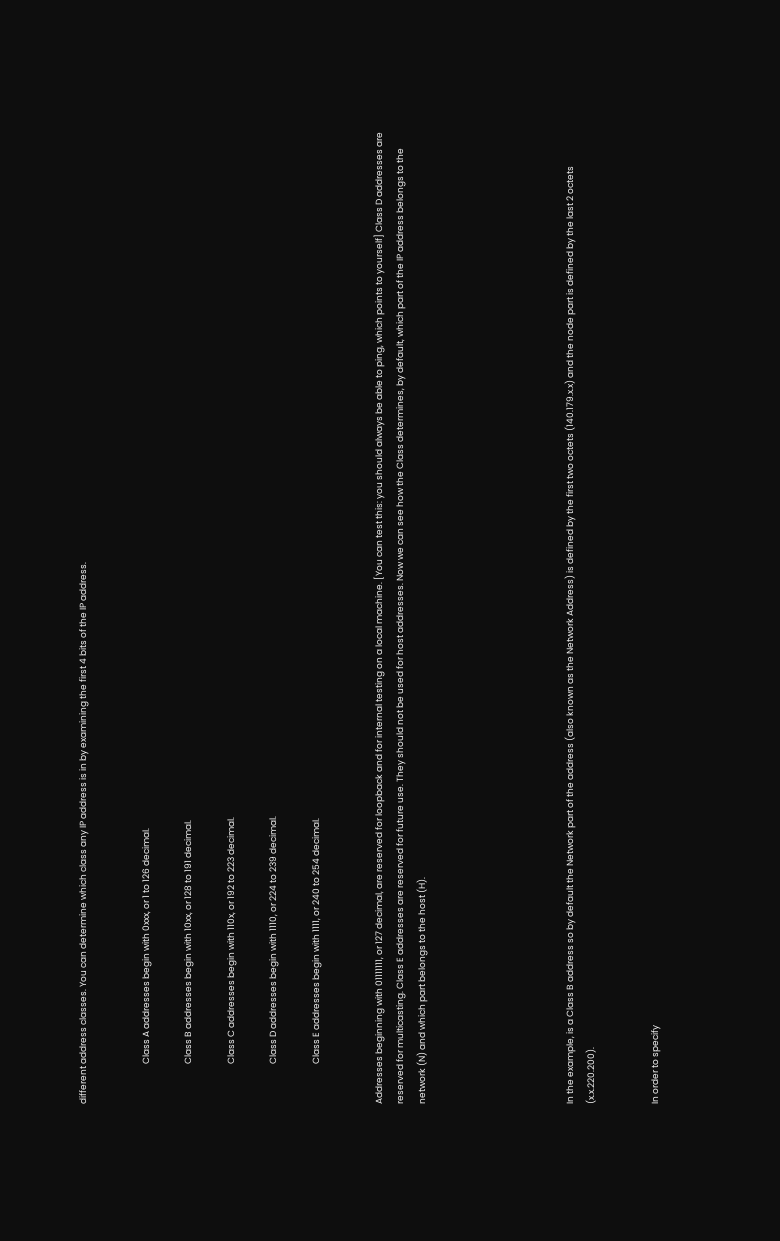different address classes. You can determine which class any IP address is in by examining the first 4 bits of the IP address.


                    Class A addresses begin with 0xxx, or 1 to 126 decimal.

                    Class B addresses begin with 10xx, or 128 to 191 decimal.

                    Class C addresses begin with 110x, or 192 to 223 decimal.

                    Class D addresses begin with 1110, or 224 to 239 decimal.

                    Class E addresses begin with 1111, or 240 to 254 decimal.


Addresses beginning with 01111111, or 127 decimal, are reserved for loopback and for internal testing on a local machine. [You can test this: you should always be able to ping, which points to yourself] Class D addresses are reserved for multicasting. Class E addresses are reserved for future use. They should not be used for host addresses. Now we can see how the Class determines, by default, which part of the IP address belongs to the network (N) and which part belongs to the host (H).






In the example, is a Class B address so by default the Network part of the address (also known as the Network Address) is defined by the first two octets (140.179.x.x) and the node part is defined by the last 2 octets (x.x.220.200).


In order to specify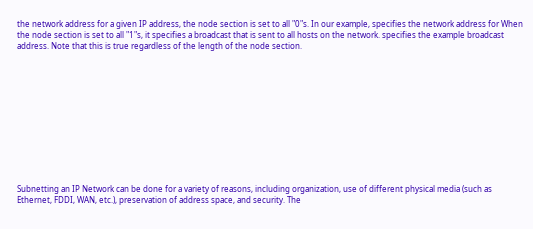the network address for a given IP address, the node section is set to all "0"s. In our example, specifies the network address for When the node section is set to all "1"s, it specifies a broadcast that is sent to all hosts on the network. specifies the example broadcast address. Note that this is true regardless of the length of the node section.












Subnetting an IP Network can be done for a variety of reasons, including organization, use of different physical media (such as Ethernet, FDDI, WAN, etc.), preservation of address space, and security. The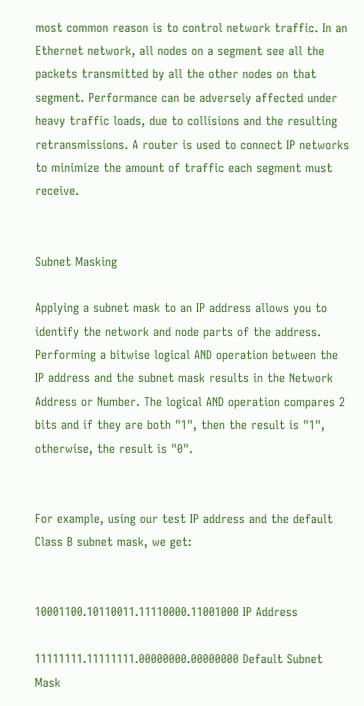most common reason is to control network traffic. In an Ethernet network, all nodes on a segment see all the packets transmitted by all the other nodes on that segment. Performance can be adversely affected under heavy traffic loads, due to collisions and the resulting retransmissions. A router is used to connect IP networks to minimize the amount of traffic each segment must receive.


Subnet Masking

Applying a subnet mask to an IP address allows you to identify the network and node parts of the address. Performing a bitwise logical AND operation between the IP address and the subnet mask results in the Network Address or Number. The logical AND operation compares 2 bits and if they are both "1", then the result is "1", otherwise, the result is "0".


For example, using our test IP address and the default Class B subnet mask, we get:


10001100.10110011.11110000.11001000 IP Address

11111111.11111111.00000000.00000000 Default Subnet Mask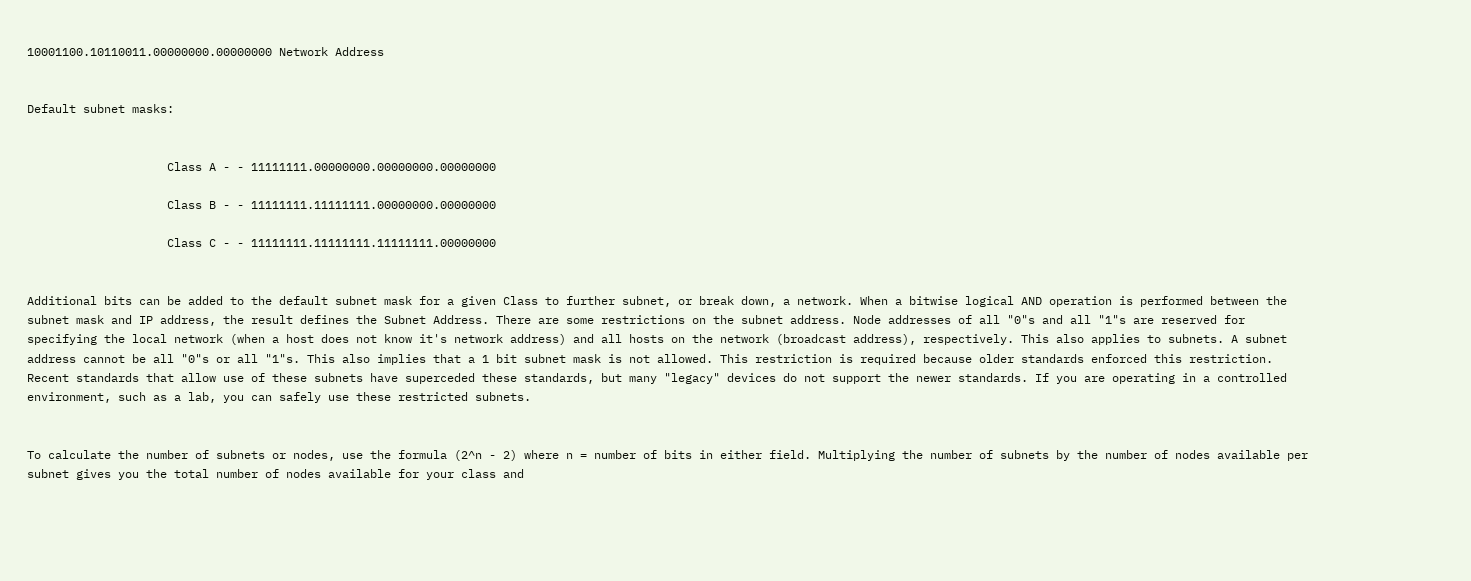10001100.10110011.00000000.00000000 Network Address


Default subnet masks:


                    Class A - - 11111111.00000000.00000000.00000000

                    Class B - - 11111111.11111111.00000000.00000000

                    Class C - - 11111111.11111111.11111111.00000000


Additional bits can be added to the default subnet mask for a given Class to further subnet, or break down, a network. When a bitwise logical AND operation is performed between the subnet mask and IP address, the result defines the Subnet Address. There are some restrictions on the subnet address. Node addresses of all "0"s and all "1"s are reserved for specifying the local network (when a host does not know it's network address) and all hosts on the network (broadcast address), respectively. This also applies to subnets. A subnet address cannot be all "0"s or all "1"s. This also implies that a 1 bit subnet mask is not allowed. This restriction is required because older standards enforced this restriction. Recent standards that allow use of these subnets have superceded these standards, but many "legacy" devices do not support the newer standards. If you are operating in a controlled environment, such as a lab, you can safely use these restricted subnets.


To calculate the number of subnets or nodes, use the formula (2^n - 2) where n = number of bits in either field. Multiplying the number of subnets by the number of nodes available per subnet gives you the total number of nodes available for your class and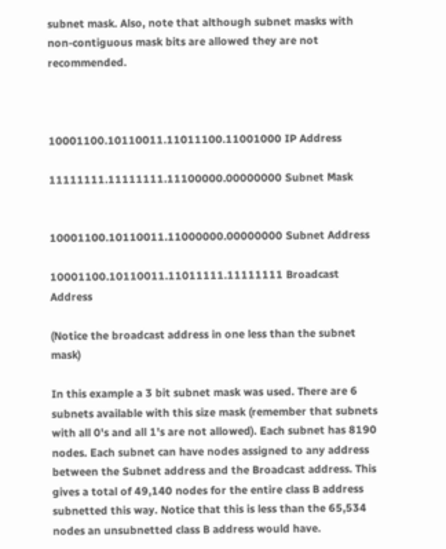subnet mask. Also, note that although subnet masks with non-contiguous mask bits are allowed they are not recommended.



10001100.10110011.11011100.11001000 IP Address

11111111.11111111.11100000.00000000 Subnet Mask


10001100.10110011.11000000.00000000 Subnet Address

10001100.10110011.11011111.11111111 Broadcast Address

(Notice the broadcast address in one less than the subnet mask)

In this example a 3 bit subnet mask was used. There are 6 subnets available with this size mask (remember that subnets with all 0's and all 1's are not allowed). Each subnet has 8190 nodes. Each subnet can have nodes assigned to any address between the Subnet address and the Broadcast address. This gives a total of 49,140 nodes for the entire class B address subnetted this way. Notice that this is less than the 65,534 nodes an unsubnetted class B address would have.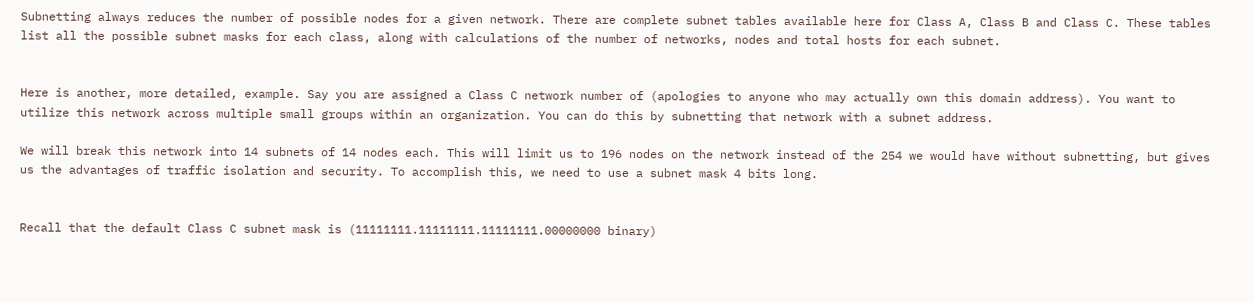Subnetting always reduces the number of possible nodes for a given network. There are complete subnet tables available here for Class A, Class B and Class C. These tables list all the possible subnet masks for each class, along with calculations of the number of networks, nodes and total hosts for each subnet.


Here is another, more detailed, example. Say you are assigned a Class C network number of (apologies to anyone who may actually own this domain address). You want to utilize this network across multiple small groups within an organization. You can do this by subnetting that network with a subnet address.

We will break this network into 14 subnets of 14 nodes each. This will limit us to 196 nodes on the network instead of the 254 we would have without subnetting, but gives us the advantages of traffic isolation and security. To accomplish this, we need to use a subnet mask 4 bits long.


Recall that the default Class C subnet mask is (11111111.11111111.11111111.00000000 binary)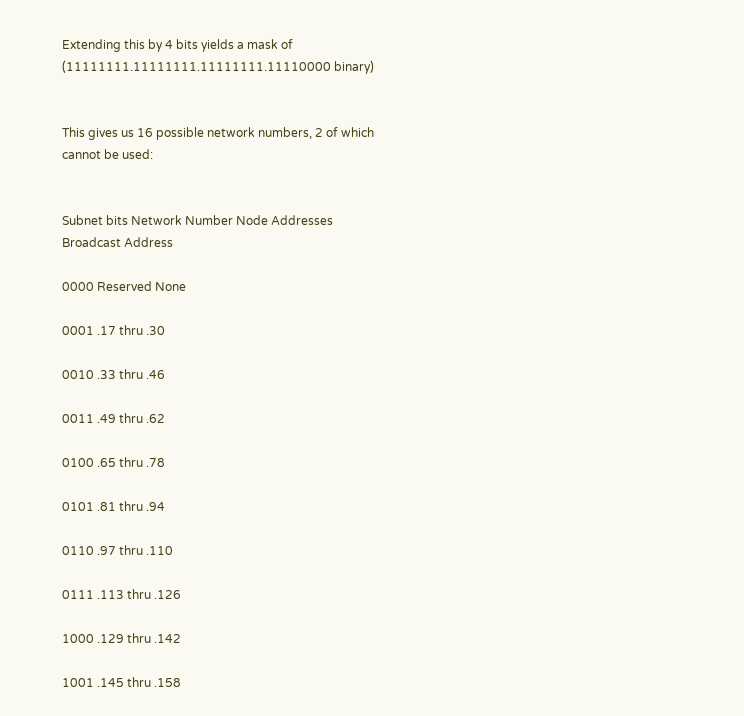Extending this by 4 bits yields a mask of (11111111.11111111.11111111.11110000 binary)


This gives us 16 possible network numbers, 2 of which cannot be used:


Subnet bits Network Number Node Addresses Broadcast Address

0000 Reserved None

0001 .17 thru .30

0010 .33 thru .46

0011 .49 thru .62

0100 .65 thru .78

0101 .81 thru .94

0110 .97 thru .110

0111 .113 thru .126

1000 .129 thru .142

1001 .145 thru .158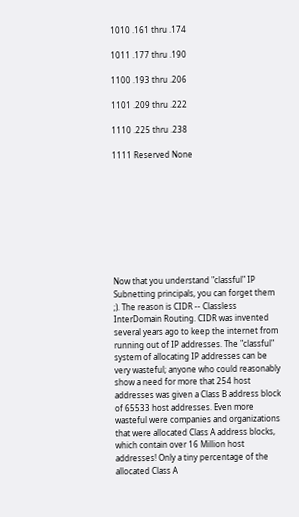1010 .161 thru .174

1011 .177 thru .190

1100 .193 thru .206

1101 .209 thru .222

1110 .225 thru .238

1111 Reserved None









Now that you understand "classful" IP Subnetting principals, you can forget them ;). The reason is CIDR -- Classless InterDomain Routing. CIDR was invented several years ago to keep the internet from running out of IP addresses. The "classful" system of allocating IP addresses can be very wasteful; anyone who could reasonably show a need for more that 254 host addresses was given a Class B address block of 65533 host addresses. Even more wasteful were companies and organizations that were allocated Class A address blocks, which contain over 16 Million host addresses! Only a tiny percentage of the allocated Class A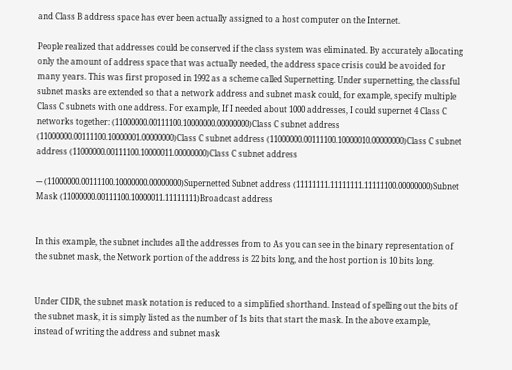and Class B address space has ever been actually assigned to a host computer on the Internet.

People realized that addresses could be conserved if the class system was eliminated. By accurately allocating only the amount of address space that was actually needed, the address space crisis could be avoided for many years. This was first proposed in 1992 as a scheme called Supernetting. Under supernetting, the classful subnet masks are extended so that a network address and subnet mask could, for example, specify multiple Class C subnets with one address. For example, If I needed about 1000 addresses, I could supernet 4 Class C networks together: (11000000.00111100.10000000.00000000)Class C subnet address (11000000.00111100.10000001.00000000)Class C subnet address (11000000.00111100.10000010.00000000)Class C subnet address (11000000.00111100.10000011.00000000)Class C subnet address

--- (11000000.00111100.10000000.00000000)Supernetted Subnet address (11111111.11111111.11111100.00000000)Subnet Mask (11000000.00111100.10000011.11111111)Broadcast address


In this example, the subnet includes all the addresses from to As you can see in the binary representation of the subnet mask, the Network portion of the address is 22 bits long, and the host portion is 10 bits long.


Under CIDR, the subnet mask notation is reduced to a simplified shorthand. Instead of spelling out the bits of the subnet mask, it is simply listed as the number of 1s bits that start the mask. In the above example, instead of writing the address and subnet mask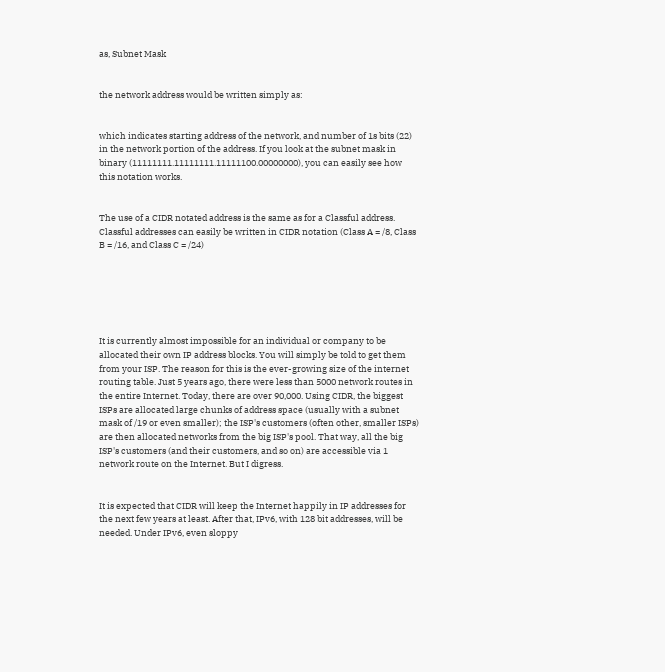as, Subnet Mask


the network address would be written simply as:


which indicates starting address of the network, and number of 1s bits (22) in the network portion of the address. If you look at the subnet mask in binary (11111111.11111111.11111100.00000000), you can easily see how this notation works.


The use of a CIDR notated address is the same as for a Classful address. Classful addresses can easily be written in CIDR notation (Class A = /8, Class B = /16, and Class C = /24)






It is currently almost impossible for an individual or company to be allocated their own IP address blocks. You will simply be told to get them from your ISP. The reason for this is the ever-growing size of the internet routing table. Just 5 years ago, there were less than 5000 network routes in the entire Internet. Today, there are over 90,000. Using CIDR, the biggest ISPs are allocated large chunks of address space (usually with a subnet mask of /19 or even smaller); the ISP's customers (often other, smaller ISPs) are then allocated networks from the big ISP's pool. That way, all the big ISP's customers (and their customers, and so on) are accessible via 1 network route on the Internet. But I digress.


It is expected that CIDR will keep the Internet happily in IP addresses for the next few years at least. After that, IPv6, with 128 bit addresses, will be needed. Under IPv6, even sloppy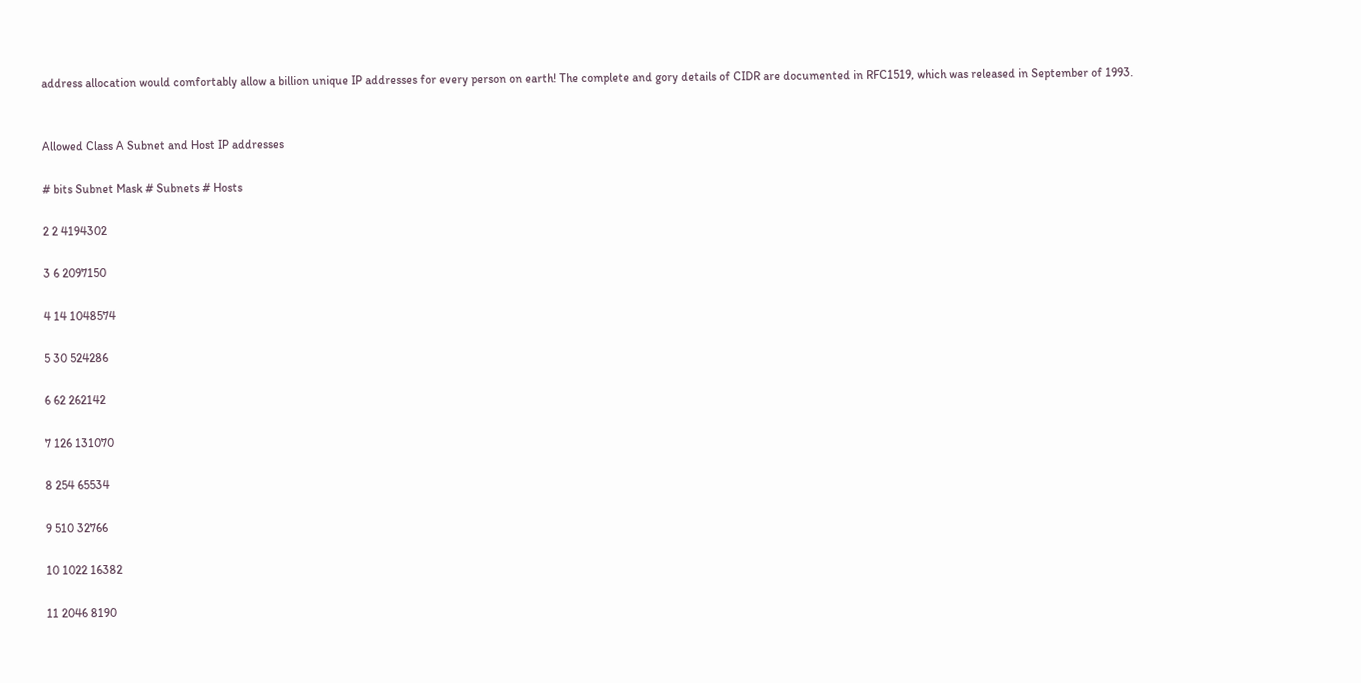address allocation would comfortably allow a billion unique IP addresses for every person on earth! The complete and gory details of CIDR are documented in RFC1519, which was released in September of 1993.


Allowed Class A Subnet and Host IP addresses

# bits Subnet Mask # Subnets # Hosts

2 2 4194302

3 6 2097150

4 14 1048574

5 30 524286

6 62 262142

7 126 131070

8 254 65534

9 510 32766

10 1022 16382

11 2046 8190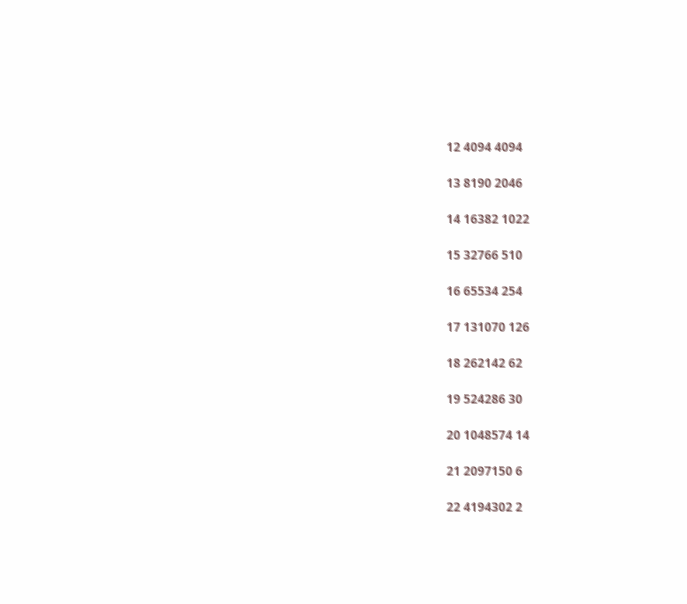12 4094 4094

13 8190 2046

14 16382 1022

15 32766 510

16 65534 254

17 131070 126

18 262142 62

19 524286 30

20 1048574 14

21 2097150 6

22 4194302 2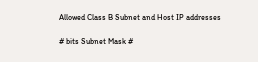Allowed Class B Subnet and Host IP addresses

# bits Subnet Mask #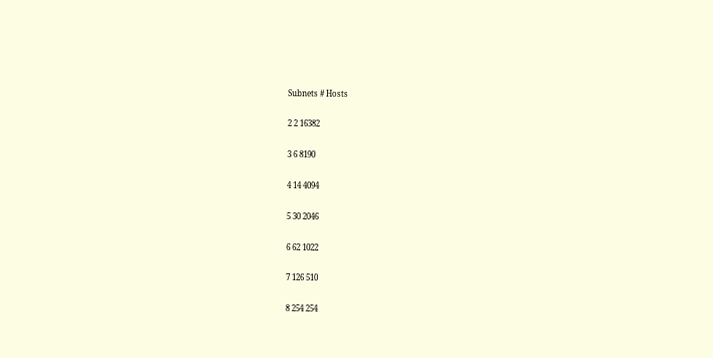Subnets # Hosts

2 2 16382

3 6 8190

4 14 4094

5 30 2046

6 62 1022

7 126 510

8 254 254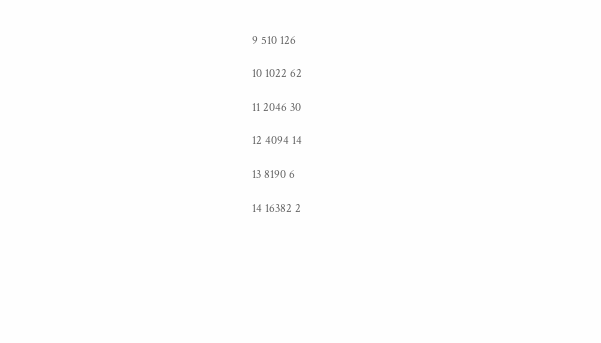9 510 126

10 1022 62

11 2046 30

12 4094 14

13 8190 6

14 16382 2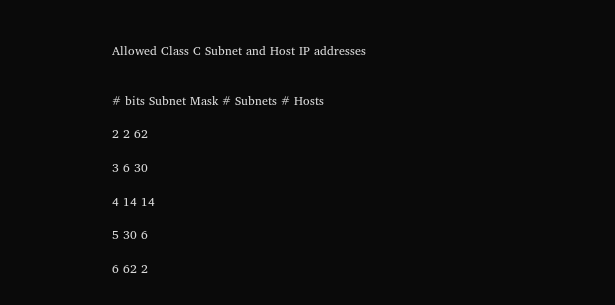Allowed Class C Subnet and Host IP addresses


# bits Subnet Mask # Subnets # Hosts

2 2 62

3 6 30

4 14 14

5 30 6

6 62 2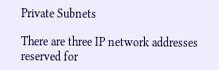Private Subnets

There are three IP network addresses reserved for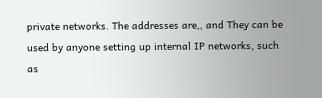private networks. The addresses are,, and They can be used by anyone setting up internal IP networks, such as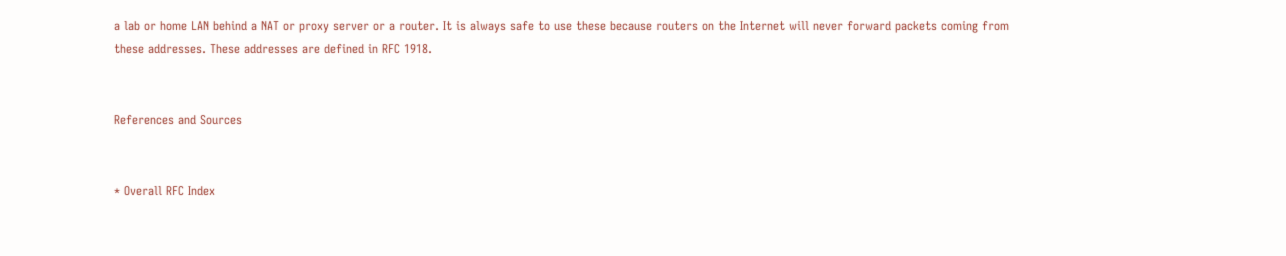a lab or home LAN behind a NAT or proxy server or a router. It is always safe to use these because routers on the Internet will never forward packets coming from these addresses. These addresses are defined in RFC 1918.


References and Sources


* Overall RFC Index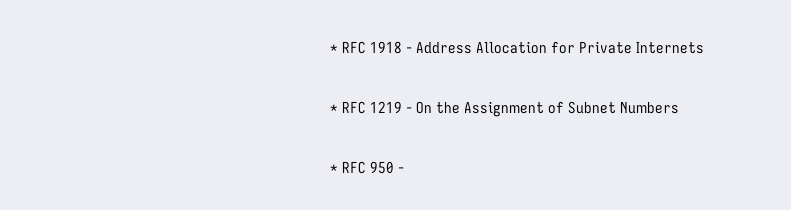* RFC 1918 - Address Allocation for Private Internets

* RFC 1219 - On the Assignment of Subnet Numbers

* RFC 950 -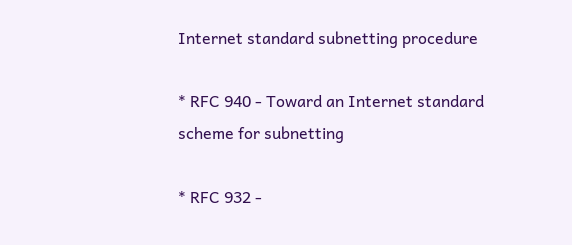Internet standard subnetting procedure

* RFC 940 - Toward an Internet standard scheme for subnetting

* RFC 932 -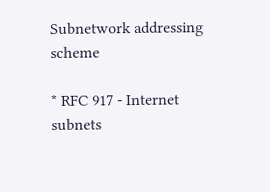Subnetwork addressing scheme

* RFC 917 - Internet subnets